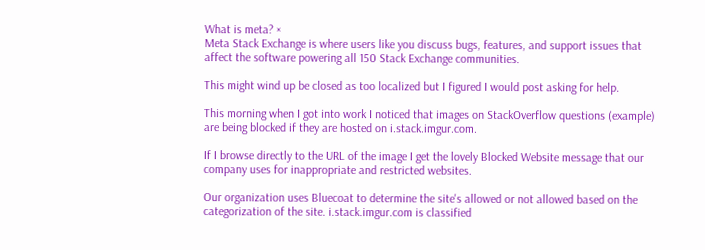What is meta? ×
Meta Stack Exchange is where users like you discuss bugs, features, and support issues that affect the software powering all 150 Stack Exchange communities.

This might wind up be closed as too localized but I figured I would post asking for help.

This morning when I got into work I noticed that images on StackOverflow questions (example) are being blocked if they are hosted on i.stack.imgur.com.

If I browse directly to the URL of the image I get the lovely Blocked Website message that our company uses for inappropriate and restricted websites.

Our organization uses Bluecoat to determine the site's allowed or not allowed based on the categorization of the site. i.stack.imgur.com is classified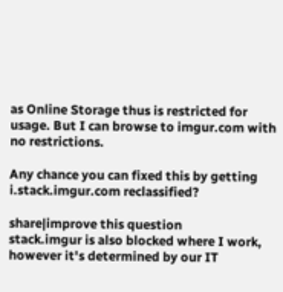as Online Storage thus is restricted for usage. But I can browse to imgur.com with no restrictions.

Any chance you can fixed this by getting i.stack.imgur.com reclassified?

share|improve this question
stack.imgur is also blocked where I work, however it's determined by our IT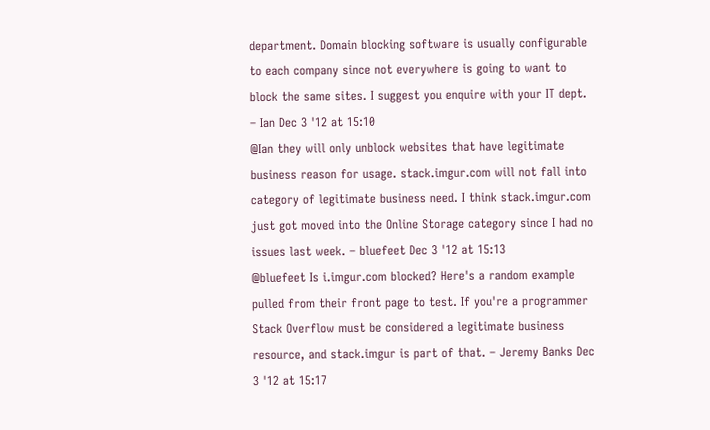department. Domain blocking software is usually configurable to each company since not everywhere is going to want to block the same sites. I suggest you enquire with your IT dept. – Ian Dec 3 '12 at 15:10
@Ian they will only unblock websites that have legitimate business reason for usage. stack.imgur.com will not fall into category of legitimate business need. I think stack.imgur.com just got moved into the Online Storage category since I had no issues last week. – bluefeet Dec 3 '12 at 15:13
@bluefeet Is i.imgur.com blocked? Here's a random example pulled from their front page to test. If you're a programmer Stack Overflow must be considered a legitimate business resource, and stack.imgur is part of that. – Jeremy Banks Dec 3 '12 at 15:17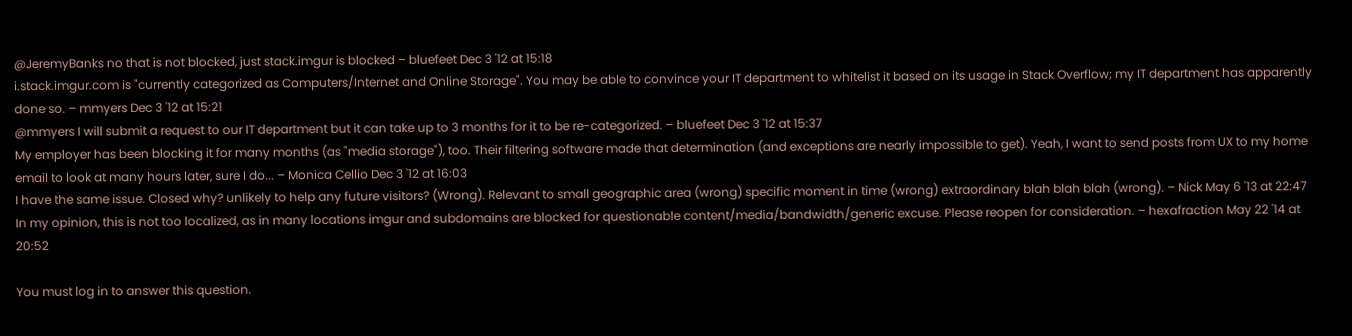@JeremyBanks no that is not blocked, just stack.imgur is blocked – bluefeet Dec 3 '12 at 15:18
i.stack.imgur.com is "currently categorized as Computers/Internet and Online Storage". You may be able to convince your IT department to whitelist it based on its usage in Stack Overflow; my IT department has apparently done so. – mmyers Dec 3 '12 at 15:21
@mmyers I will submit a request to our IT department but it can take up to 3 months for it to be re-categorized. – bluefeet Dec 3 '12 at 15:37
My employer has been blocking it for many months (as "media storage"), too. Their filtering software made that determination (and exceptions are nearly impossible to get). Yeah, I want to send posts from UX to my home email to look at many hours later, sure I do... – Monica Cellio Dec 3 '12 at 16:03
I have the same issue. Closed why? unlikely to help any future visitors? (Wrong). Relevant to small geographic area (wrong) specific moment in time (wrong) extraordinary blah blah blah (wrong). – Nick May 6 '13 at 22:47
In my opinion, this is not too localized, as in many locations imgur and subdomains are blocked for questionable content/media/bandwidth/generic excuse. Please reopen for consideration. – hexafraction May 22 '14 at 20:52

You must log in to answer this question.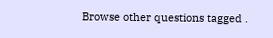Browse other questions tagged .